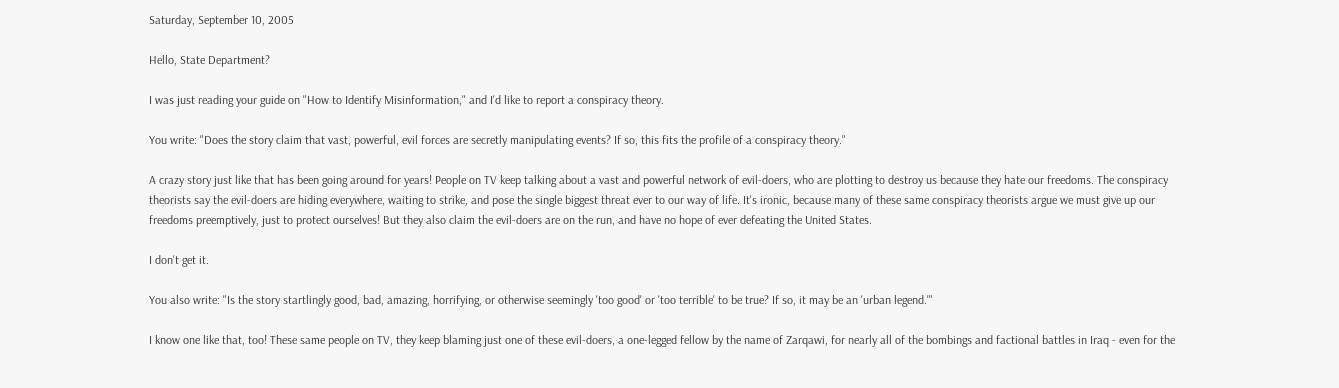Saturday, September 10, 2005

Hello, State Department?

I was just reading your guide on "How to Identify Misinformation," and I'd like to report a conspiracy theory.

You write: "Does the story claim that vast, powerful, evil forces are secretly manipulating events? If so, this fits the profile of a conspiracy theory."

A crazy story just like that has been going around for years! People on TV keep talking about a vast and powerful network of evil-doers, who are plotting to destroy us because they hate our freedoms. The conspiracy theorists say the evil-doers are hiding everywhere, waiting to strike, and pose the single biggest threat ever to our way of life. It's ironic, because many of these same conspiracy theorists argue we must give up our freedoms preemptively, just to protect ourselves! But they also claim the evil-doers are on the run, and have no hope of ever defeating the United States.

I don't get it.

You also write: "Is the story startlingly good, bad, amazing, horrifying, or otherwise seemingly 'too good' or 'too terrible' to be true? If so, it may be an 'urban legend.'"

I know one like that, too! These same people on TV, they keep blaming just one of these evil-doers, a one-legged fellow by the name of Zarqawi, for nearly all of the bombings and factional battles in Iraq - even for the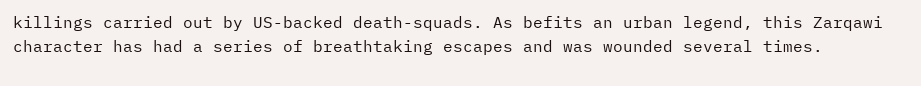killings carried out by US-backed death-squads. As befits an urban legend, this Zarqawi character has had a series of breathtaking escapes and was wounded several times.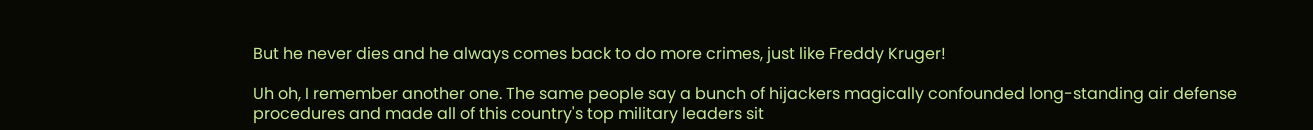But he never dies and he always comes back to do more crimes, just like Freddy Kruger!

Uh oh, I remember another one. The same people say a bunch of hijackers magically confounded long-standing air defense procedures and made all of this country's top military leaders sit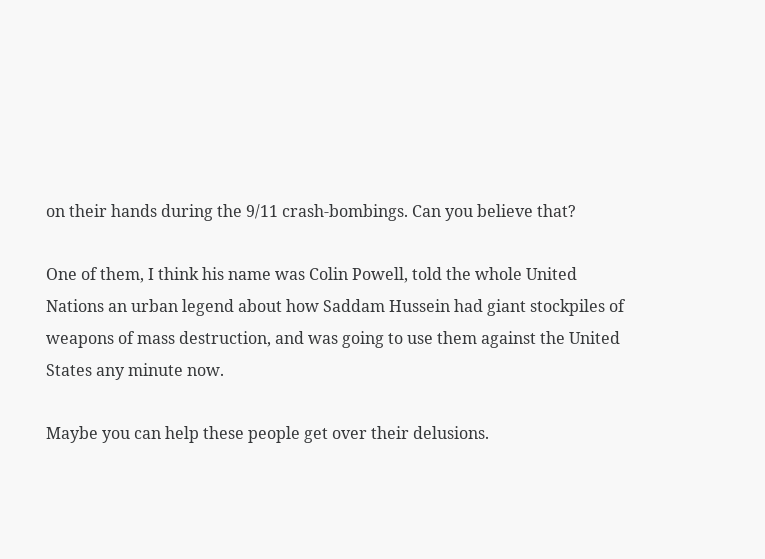on their hands during the 9/11 crash-bombings. Can you believe that?

One of them, I think his name was Colin Powell, told the whole United Nations an urban legend about how Saddam Hussein had giant stockpiles of weapons of mass destruction, and was going to use them against the United States any minute now.

Maybe you can help these people get over their delusions.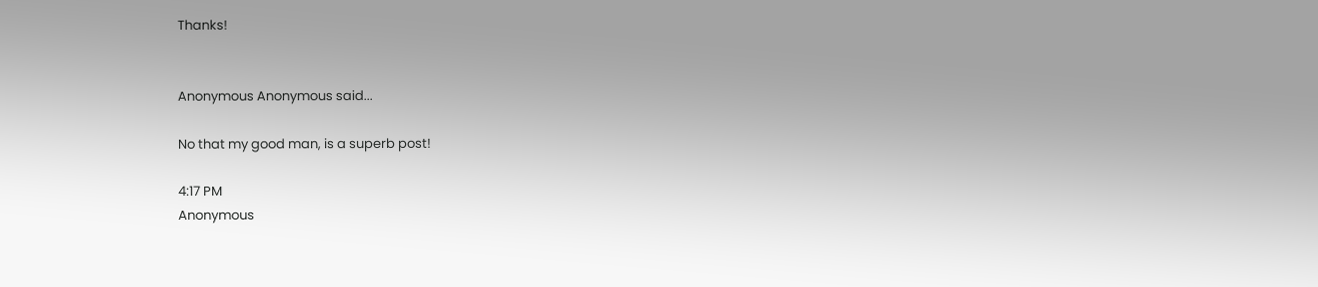Thanks!


Anonymous Anonymous said...

No that my good man, is a superb post!

4:17 PM
Anonymous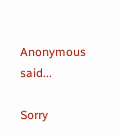Anonymous said...

Sorry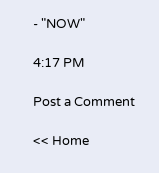- "NOW"

4:17 PM

Post a Comment

<< Home